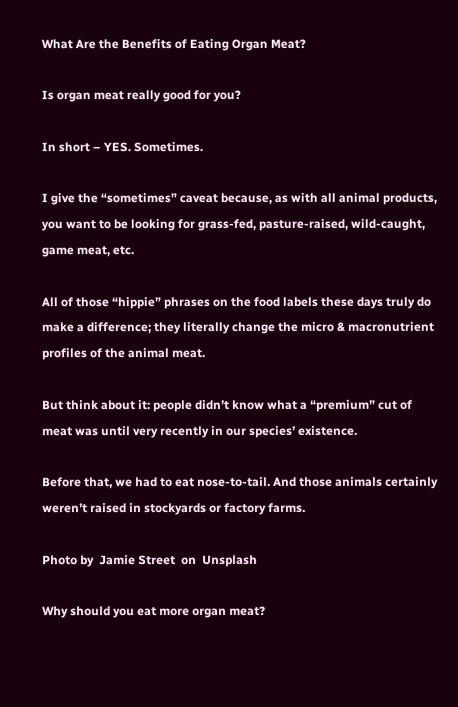What Are the Benefits of Eating Organ Meat?

Is organ meat really good for you?

In short – YES. Sometimes.

I give the “sometimes” caveat because, as with all animal products, you want to be looking for grass-fed, pasture-raised, wild-caught, game meat, etc.

All of those “hippie” phrases on the food labels these days truly do make a difference; they literally change the micro & macronutrient profiles of the animal meat.

But think about it: people didn’t know what a “premium” cut of meat was until very recently in our species’ existence.

Before that, we had to eat nose-to-tail. And those animals certainly weren’t raised in stockyards or factory farms.

Photo by  Jamie Street  on  Unsplash

Why should you eat more organ meat?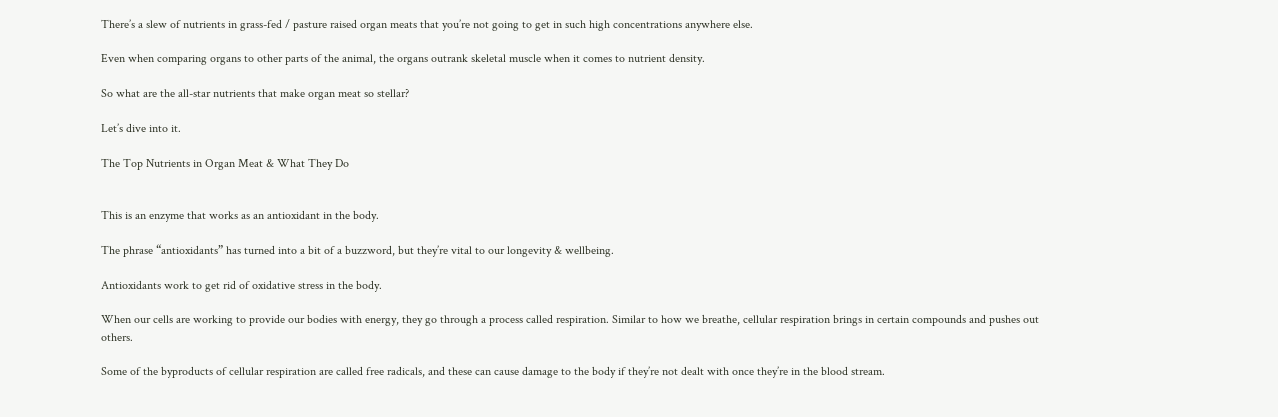There’s a slew of nutrients in grass-fed / pasture raised organ meats that you’re not going to get in such high concentrations anywhere else.

Even when comparing organs to other parts of the animal, the organs outrank skeletal muscle when it comes to nutrient density.

So what are the all-star nutrients that make organ meat so stellar?

Let’s dive into it.

The Top Nutrients in Organ Meat & What They Do


This is an enzyme that works as an antioxidant in the body.

The phrase “antioxidants” has turned into a bit of a buzzword, but they’re vital to our longevity & wellbeing.

Antioxidants work to get rid of oxidative stress in the body.

When our cells are working to provide our bodies with energy, they go through a process called respiration. Similar to how we breathe, cellular respiration brings in certain compounds and pushes out others.

Some of the byproducts of cellular respiration are called free radicals, and these can cause damage to the body if they’re not dealt with once they’re in the blood stream.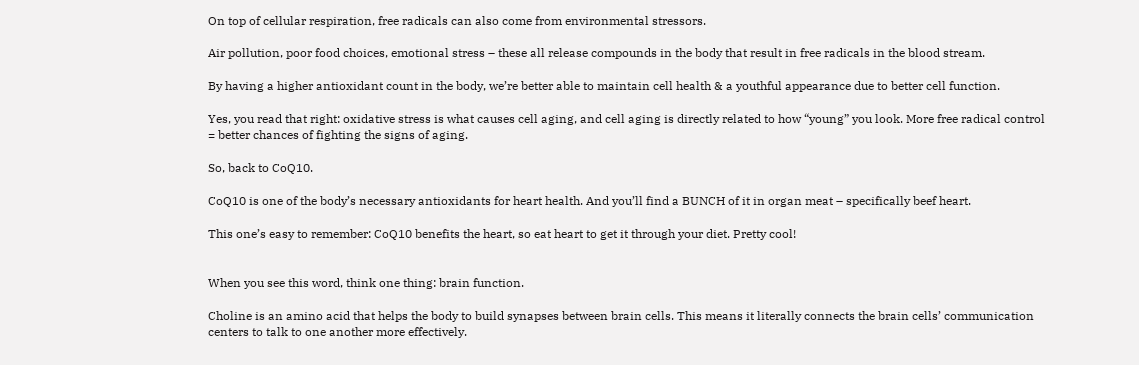On top of cellular respiration, free radicals can also come from environmental stressors.

Air pollution, poor food choices, emotional stress – these all release compounds in the body that result in free radicals in the blood stream.

By having a higher antioxidant count in the body, we’re better able to maintain cell health & a youthful appearance due to better cell function.

Yes, you read that right: oxidative stress is what causes cell aging, and cell aging is directly related to how “young” you look. More free radical control = better chances of fighting the signs of aging.

So, back to CoQ10.

CoQ10 is one of the body’s necessary antioxidants for heart health. And you’ll find a BUNCH of it in organ meat – specifically beef heart.

This one’s easy to remember: CoQ10 benefits the heart, so eat heart to get it through your diet. Pretty cool!


When you see this word, think one thing: brain function.

Choline is an amino acid that helps the body to build synapses between brain cells. This means it literally connects the brain cells’ communication centers to talk to one another more effectively.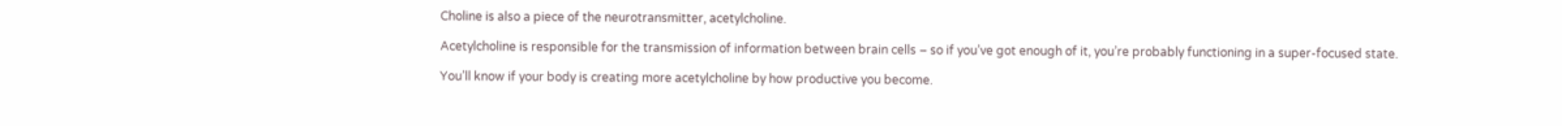Choline is also a piece of the neurotransmitter, acetylcholine.

Acetylcholine is responsible for the transmission of information between brain cells – so if you’ve got enough of it, you’re probably functioning in a super-focused state.

You’ll know if your body is creating more acetylcholine by how productive you become.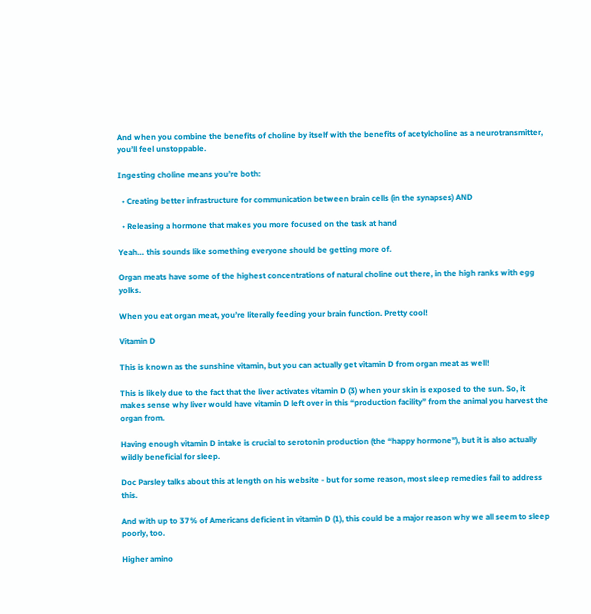And when you combine the benefits of choline by itself with the benefits of acetylcholine as a neurotransmitter, you’ll feel unstoppable.

Ingesting choline means you’re both:

  • Creating better infrastructure for communication between brain cells (in the synapses) AND

  • Releasing a hormone that makes you more focused on the task at hand

Yeah… this sounds like something everyone should be getting more of.

Organ meats have some of the highest concentrations of natural choline out there, in the high ranks with egg yolks.

When you eat organ meat, you’re literally feeding your brain function. Pretty cool!

Vitamin D

This is known as the sunshine vitamin, but you can actually get vitamin D from organ meat as well!

This is likely due to the fact that the liver activates vitamin D (3) when your skin is exposed to the sun. So, it makes sense why liver would have vitamin D left over in this “production facility” from the animal you harvest the organ from.

Having enough vitamin D intake is crucial to serotonin production (the “happy hormone”), but it is also actually wildly beneficial for sleep.

Doc Parsley talks about this at length on his website - but for some reason, most sleep remedies fail to address this.

And with up to 37% of Americans deficient in vitamin D (1), this could be a major reason why we all seem to sleep poorly, too.

Higher amino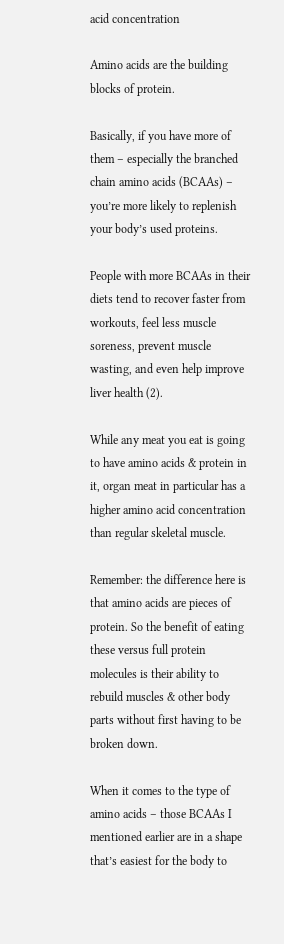acid concentration

Amino acids are the building blocks of protein.

Basically, if you have more of them – especially the branched chain amino acids (BCAAs) – you’re more likely to replenish your body’s used proteins.

People with more BCAAs in their diets tend to recover faster from workouts, feel less muscle soreness, prevent muscle wasting, and even help improve liver health (2).

While any meat you eat is going to have amino acids & protein in it, organ meat in particular has a higher amino acid concentration than regular skeletal muscle.

Remember: the difference here is that amino acids are pieces of protein. So the benefit of eating these versus full protein molecules is their ability to rebuild muscles & other body parts without first having to be broken down.

When it comes to the type of amino acids – those BCAAs I mentioned earlier are in a shape that’s easiest for the body to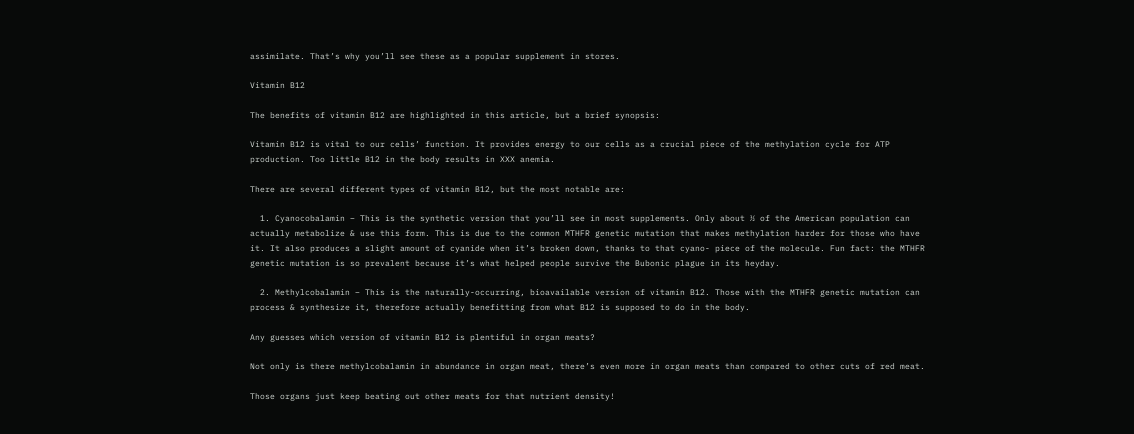assimilate. That’s why you’ll see these as a popular supplement in stores.

Vitamin B12

The benefits of vitamin B12 are highlighted in this article, but a brief synopsis:

Vitamin B12 is vital to our cells’ function. It provides energy to our cells as a crucial piece of the methylation cycle for ATP production. Too little B12 in the body results in XXX anemia.

There are several different types of vitamin B12, but the most notable are:

  1. Cyanocobalamin – This is the synthetic version that you’ll see in most supplements. Only about ½ of the American population can actually metabolize & use this form. This is due to the common MTHFR genetic mutation that makes methylation harder for those who have it. It also produces a slight amount of cyanide when it’s broken down, thanks to that cyano- piece of the molecule. Fun fact: the MTHFR genetic mutation is so prevalent because it’s what helped people survive the Bubonic plague in its heyday.

  2. Methylcobalamin – This is the naturally-occurring, bioavailable version of vitamin B12. Those with the MTHFR genetic mutation can process & synthesize it, therefore actually benefitting from what B12 is supposed to do in the body.

Any guesses which version of vitamin B12 is plentiful in organ meats?

Not only is there methylcobalamin in abundance in organ meat, there’s even more in organ meats than compared to other cuts of red meat.

Those organs just keep beating out other meats for that nutrient density!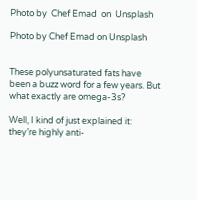Photo by  Chef Emad  on  Unsplash

Photo by Chef Emad on Unsplash


These polyunsaturated fats have been a buzz word for a few years. But what exactly are omega-3s?

Well, I kind of just explained it: they’re highly anti-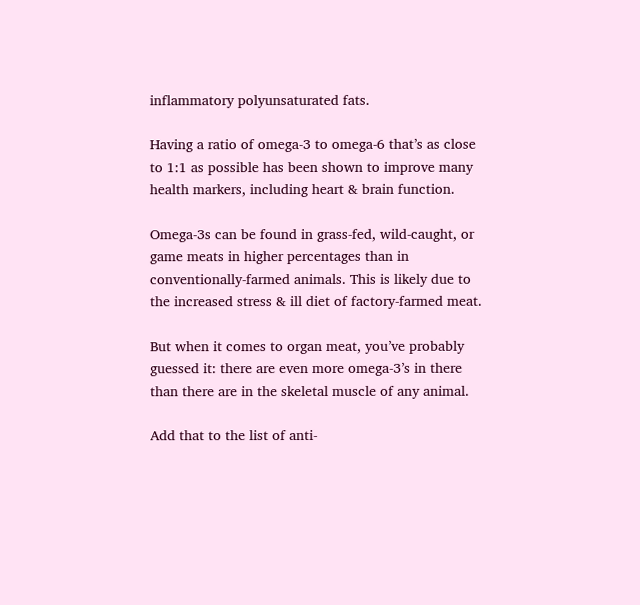inflammatory polyunsaturated fats.

Having a ratio of omega-3 to omega-6 that’s as close to 1:1 as possible has been shown to improve many health markers, including heart & brain function.

Omega-3s can be found in grass-fed, wild-caught, or game meats in higher percentages than in conventionally-farmed animals. This is likely due to the increased stress & ill diet of factory-farmed meat.

But when it comes to organ meat, you’ve probably guessed it: there are even more omega-3’s in there than there are in the skeletal muscle of any animal.

Add that to the list of anti-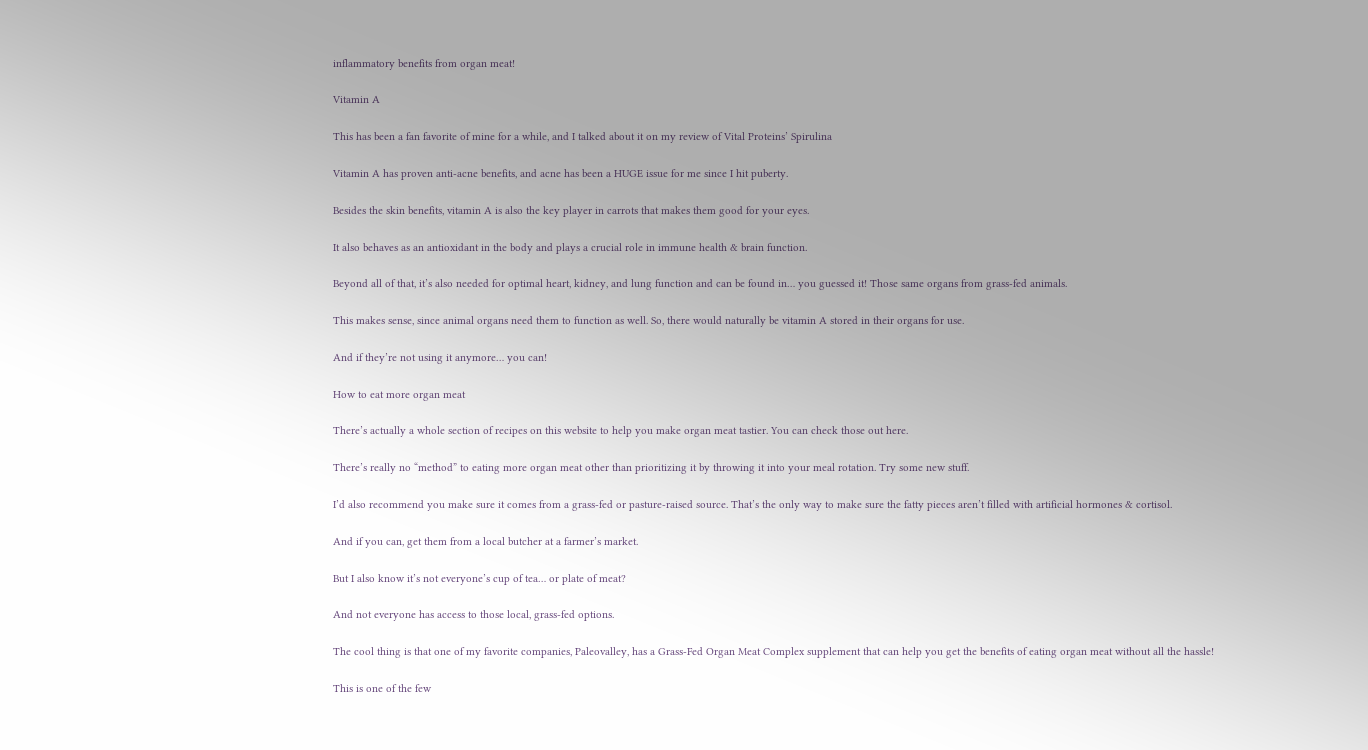inflammatory benefits from organ meat!

Vitamin A

This has been a fan favorite of mine for a while, and I talked about it on my review of Vital Proteins’ Spirulina

Vitamin A has proven anti-acne benefits, and acne has been a HUGE issue for me since I hit puberty.

Besides the skin benefits, vitamin A is also the key player in carrots that makes them good for your eyes.

It also behaves as an antioxidant in the body and plays a crucial role in immune health & brain function.

Beyond all of that, it’s also needed for optimal heart, kidney, and lung function and can be found in… you guessed it! Those same organs from grass-fed animals.

This makes sense, since animal organs need them to function as well. So, there would naturally be vitamin A stored in their organs for use.

And if they’re not using it anymore… you can!

How to eat more organ meat

There’s actually a whole section of recipes on this website to help you make organ meat tastier. You can check those out here.

There’s really no “method” to eating more organ meat other than prioritizing it by throwing it into your meal rotation. Try some new stuff.

I’d also recommend you make sure it comes from a grass-fed or pasture-raised source. That’s the only way to make sure the fatty pieces aren’t filled with artificial hormones & cortisol.

And if you can, get them from a local butcher at a farmer’s market.

But I also know it’s not everyone’s cup of tea… or plate of meat?

And not everyone has access to those local, grass-fed options.

The cool thing is that one of my favorite companies, Paleovalley, has a Grass-Fed Organ Meat Complex supplement that can help you get the benefits of eating organ meat without all the hassle!

This is one of the few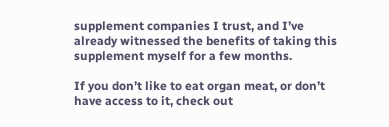supplement companies I trust, and I’ve already witnessed the benefits of taking this supplement myself for a few months.

If you don’t like to eat organ meat, or don’t have access to it, check out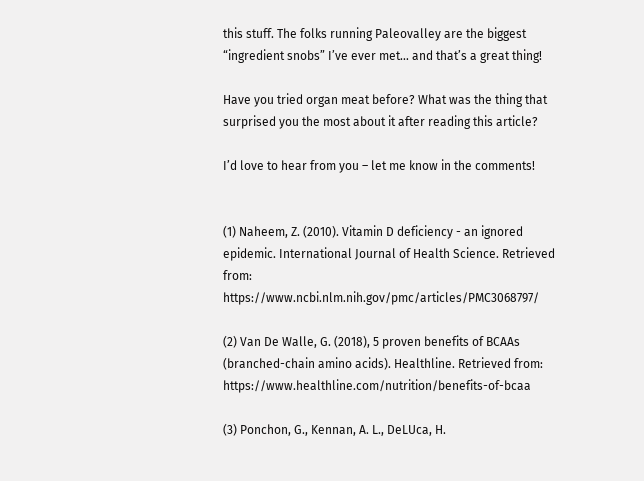this stuff. The folks running Paleovalley are the biggest “ingredient snobs” I’ve ever met… and that’s a great thing!

Have you tried organ meat before? What was the thing that surprised you the most about it after reading this article?

I’d love to hear from you – let me know in the comments!


(1) Naheem, Z. (2010). Vitamin D deficiency - an ignored epidemic. International Journal of Health Science. Retrieved from: https://www.ncbi.nlm.nih.gov/pmc/articles/PMC3068797/

(2) Van De Walle, G. (2018), 5 proven benefits of BCAAs (branched-chain amino acids). Healthline. Retrieved from: https://www.healthline.com/nutrition/benefits-of-bcaa

(3) Ponchon, G., Kennan, A. L., DeLUca, H.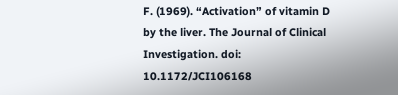F. (1969). “Activation” of vitamin D by the liver. The Journal of Clinical Investigation. doi: 10.1172/JCI106168